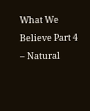What We Believe Part 4 – Natural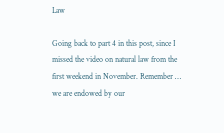Law

Going back to part 4 in this post, since I missed the video on natural law from the first weekend in November. Remember … we are endowed by our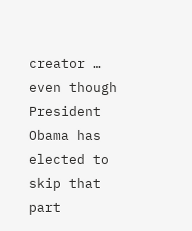creator … even though President Obama has elected to skip that part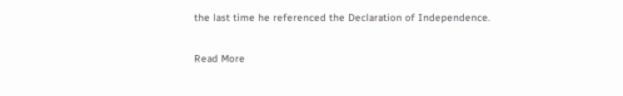the last time he referenced the Declaration of Independence.

Read More